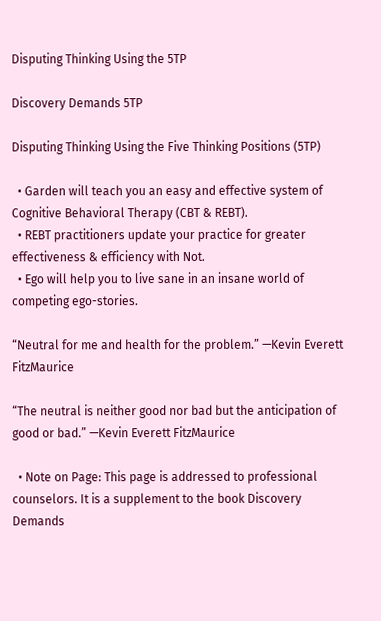Disputing Thinking Using the 5TP

Discovery Demands 5TP

Disputing Thinking Using the Five Thinking Positions (5TP)

  • Garden will teach you an easy and effective system of Cognitive Behavioral Therapy (CBT & REBT).
  • REBT practitioners update your practice for greater effectiveness & efficiency with Not.
  • Ego will help you to live sane in an insane world of competing ego-stories.

“Neutral for me and health for the problem.” —Kevin Everett FitzMaurice

“The neutral is neither good nor bad but the anticipation of good or bad.” —Kevin Everett FitzMaurice

  • Note on Page: This page is addressed to professional counselors. It is a supplement to the book Discovery Demands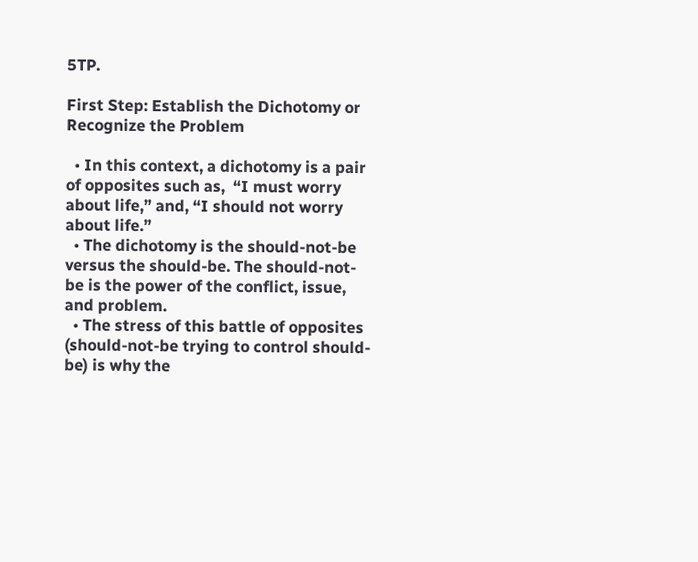5TP.

First Step: Establish the Dichotomy or Recognize the Problem

  • In this context, a dichotomy is a pair of opposites such as,  “I must worry about life,” and, “I should not worry about life.”
  • The dichotomy is the should-not-be versus the should-be. The should-not-be is the power of the conflict, issue, and problem.
  • The stress of this battle of opposites (should-not-be trying to control should-be) is why the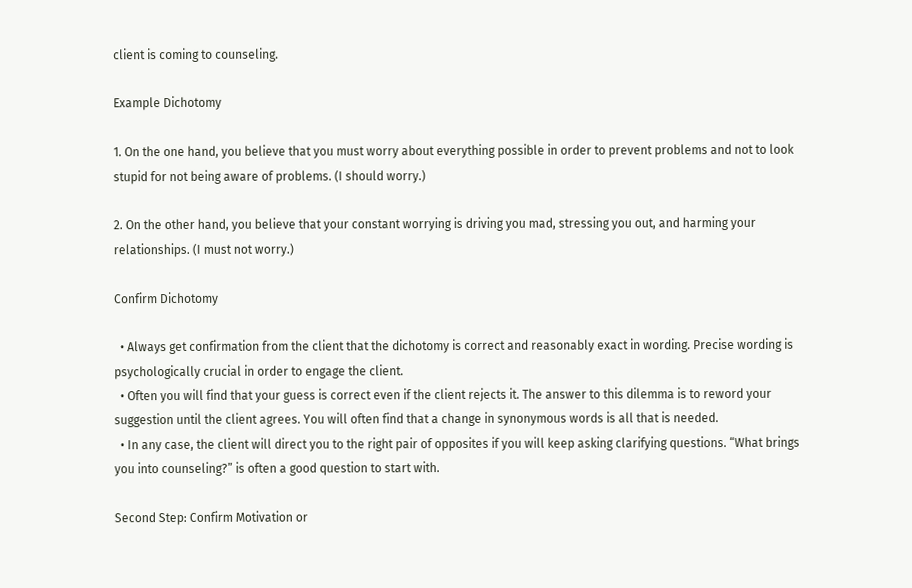client is coming to counseling.

Example Dichotomy

1. On the one hand, you believe that you must worry about everything possible in order to prevent problems and not to look stupid for not being aware of problems. (I should worry.)

2. On the other hand, you believe that your constant worrying is driving you mad, stressing you out, and harming your relationships. (I must not worry.)

Confirm Dichotomy

  • Always get confirmation from the client that the dichotomy is correct and reasonably exact in wording. Precise wording is psychologically crucial in order to engage the client.
  • Often you will find that your guess is correct even if the client rejects it. The answer to this dilemma is to reword your suggestion until the client agrees. You will often find that a change in synonymous words is all that is needed.
  • In any case, the client will direct you to the right pair of opposites if you will keep asking clarifying questions. “What brings you into counseling?” is often a good question to start with.

Second Step: Confirm Motivation or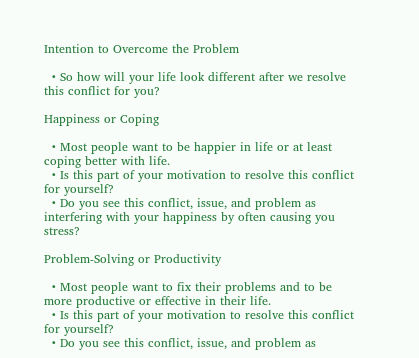Intention to Overcome the Problem

  • So how will your life look different after we resolve this conflict for you?

Happiness or Coping

  • Most people want to be happier in life or at least coping better with life.
  • Is this part of your motivation to resolve this conflict for yourself?
  • Do you see this conflict, issue, and problem as interfering with your happiness by often causing you stress?

Problem-Solving or Productivity

  • Most people want to fix their problems and to be more productive or effective in their life.
  • Is this part of your motivation to resolve this conflict for yourself?
  • Do you see this conflict, issue, and problem as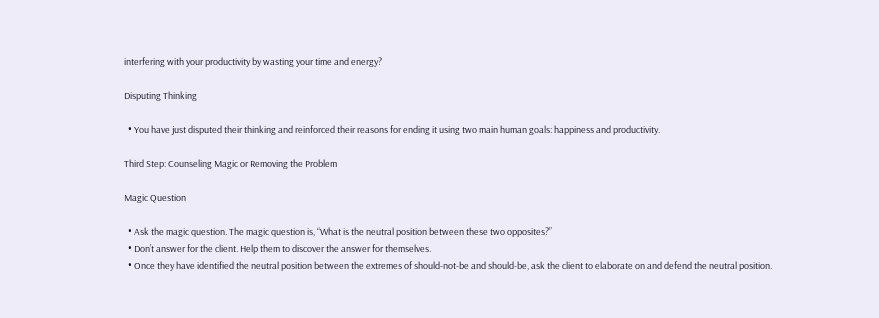interfering with your productivity by wasting your time and energy?

Disputing Thinking

  • You have just disputed their thinking and reinforced their reasons for ending it using two main human goals: happiness and productivity.

Third Step: Counseling Magic or Removing the Problem

Magic Question

  • Ask the magic question. The magic question is, “What is the neutral position between these two opposites?”
  • Don’t answer for the client. Help them to discover the answer for themselves.
  • Once they have identified the neutral position between the extremes of should-not-be and should-be, ask the client to elaborate on and defend the neutral position.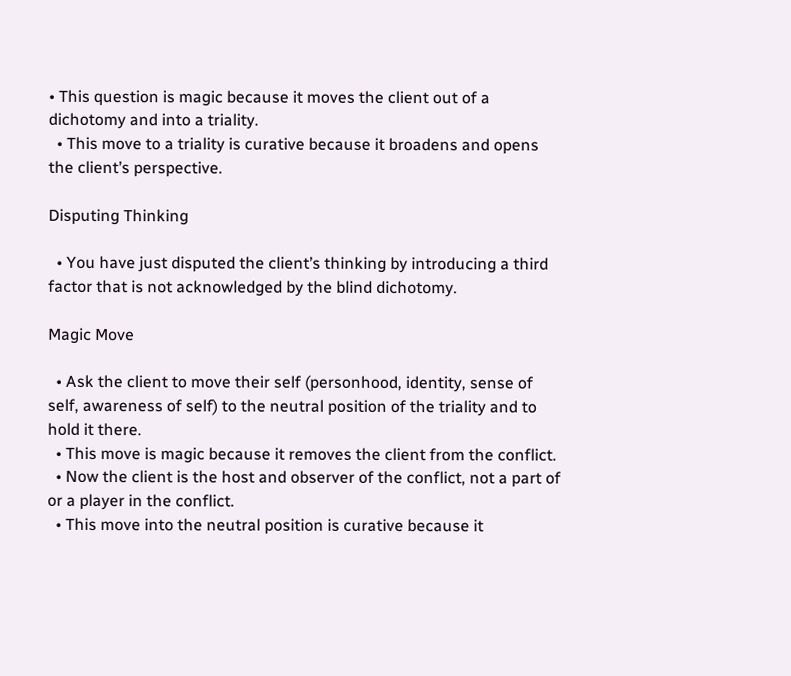• This question is magic because it moves the client out of a dichotomy and into a triality.
  • This move to a triality is curative because it broadens and opens the client’s perspective.

Disputing Thinking

  • You have just disputed the client’s thinking by introducing a third factor that is not acknowledged by the blind dichotomy.

Magic Move

  • Ask the client to move their self (personhood, identity, sense of self, awareness of self) to the neutral position of the triality and to hold it there.
  • This move is magic because it removes the client from the conflict.
  • Now the client is the host and observer of the conflict, not a part of or a player in the conflict.
  • This move into the neutral position is curative because it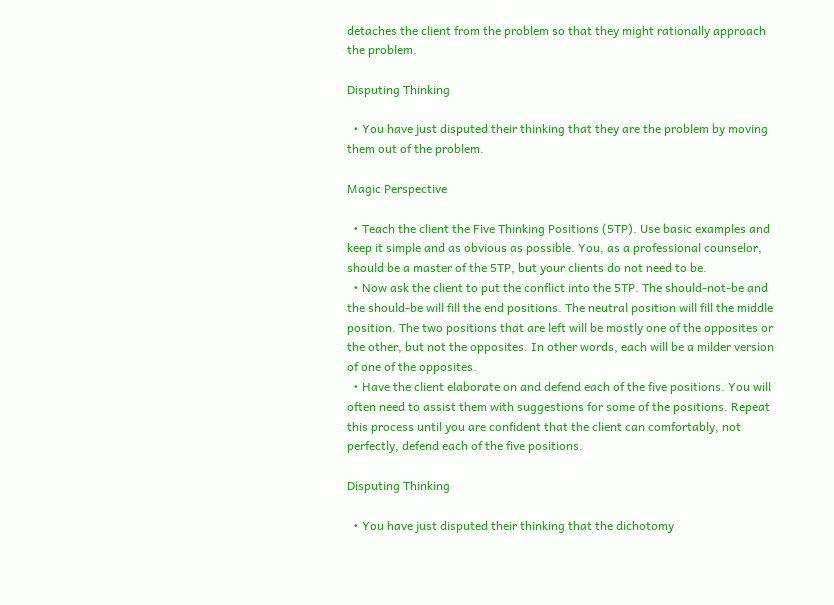detaches the client from the problem so that they might rationally approach the problem.

Disputing Thinking

  • You have just disputed their thinking that they are the problem by moving them out of the problem.

Magic Perspective

  • Teach the client the Five Thinking Positions (5TP). Use basic examples and keep it simple and as obvious as possible. You, as a professional counselor, should be a master of the 5TP, but your clients do not need to be.
  • Now ask the client to put the conflict into the 5TP. The should-not-be and the should-be will fill the end positions. The neutral position will fill the middle position. The two positions that are left will be mostly one of the opposites or the other, but not the opposites. In other words, each will be a milder version of one of the opposites.
  • Have the client elaborate on and defend each of the five positions. You will often need to assist them with suggestions for some of the positions. Repeat this process until you are confident that the client can comfortably, not perfectly, defend each of the five positions.

Disputing Thinking

  • You have just disputed their thinking that the dichotomy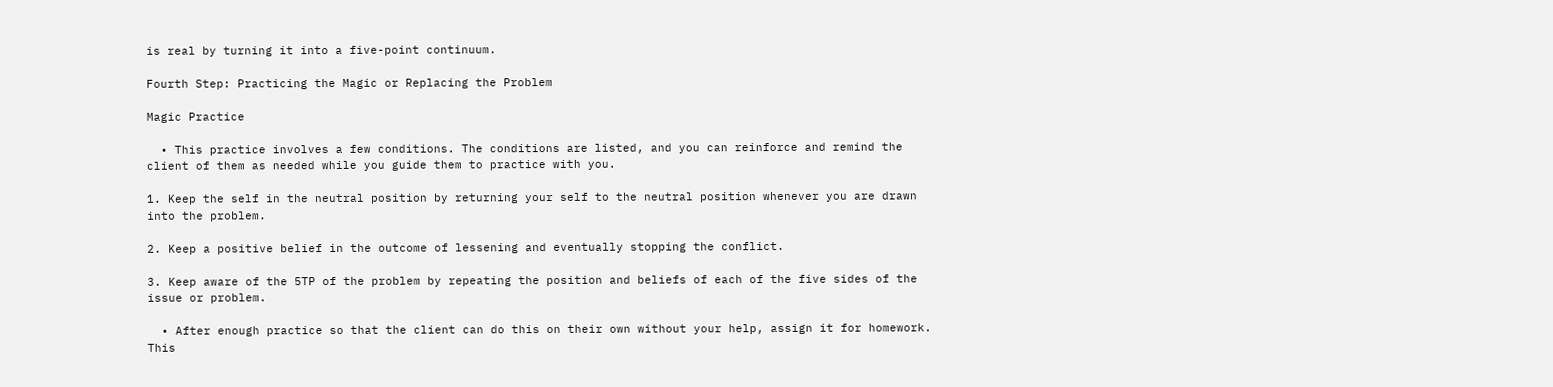is real by turning it into a five-point continuum.

Fourth Step: Practicing the Magic or Replacing the Problem

Magic Practice

  • This practice involves a few conditions. The conditions are listed, and you can reinforce and remind the client of them as needed while you guide them to practice with you.

1. Keep the self in the neutral position by returning your self to the neutral position whenever you are drawn into the problem.

2. Keep a positive belief in the outcome of lessening and eventually stopping the conflict.

3. Keep aware of the 5TP of the problem by repeating the position and beliefs of each of the five sides of the issue or problem.

  • After enough practice so that the client can do this on their own without your help, assign it for homework. This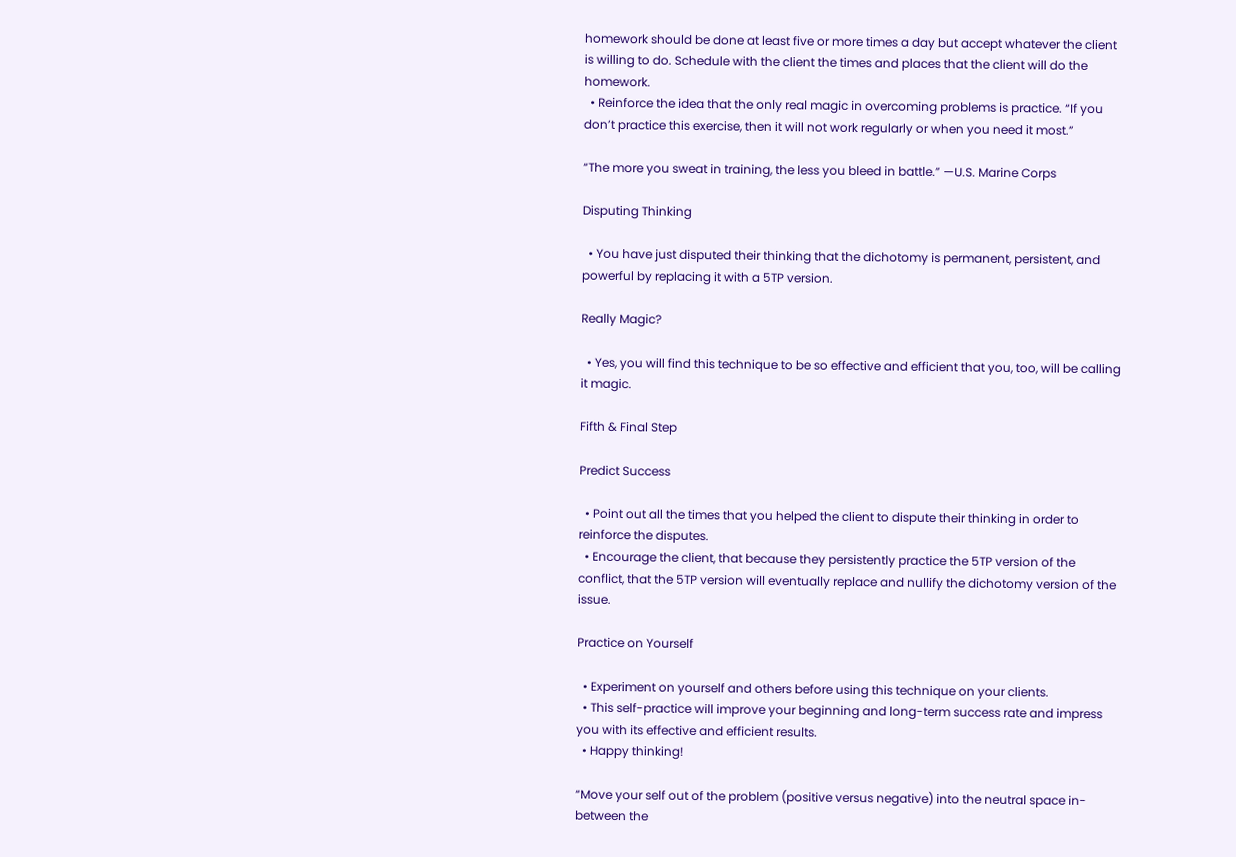homework should be done at least five or more times a day but accept whatever the client is willing to do. Schedule with the client the times and places that the client will do the homework.
  • Reinforce the idea that the only real magic in overcoming problems is practice. “If you don’t practice this exercise, then it will not work regularly or when you need it most.”

“The more you sweat in training, the less you bleed in battle.” —U.S. Marine Corps

Disputing Thinking

  • You have just disputed their thinking that the dichotomy is permanent, persistent, and powerful by replacing it with a 5TP version.

Really Magic?

  • Yes, you will find this technique to be so effective and efficient that you, too, will be calling it magic.

Fifth & Final Step

Predict Success

  • Point out all the times that you helped the client to dispute their thinking in order to reinforce the disputes.
  • Encourage the client, that because they persistently practice the 5TP version of the conflict, that the 5TP version will eventually replace and nullify the dichotomy version of the issue.

Practice on Yourself

  • Experiment on yourself and others before using this technique on your clients.
  • This self-practice will improve your beginning and long-term success rate and impress you with its effective and efficient results.
  • Happy thinking!

“Move your self out of the problem (positive versus negative) into the neutral space in-between the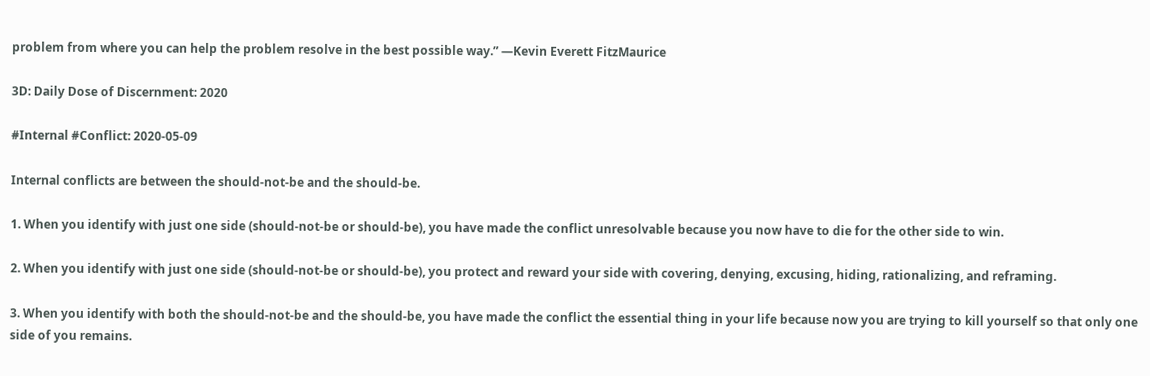problem from where you can help the problem resolve in the best possible way.” —Kevin Everett FitzMaurice

3D: Daily Dose of Discernment: 2020

#Internal #Conflict: 2020-05-09

Internal conflicts are between the should-not-be and the should-be.

1. When you identify with just one side (should-not-be or should-be), you have made the conflict unresolvable because you now have to die for the other side to win.

2. When you identify with just one side (should-not-be or should-be), you protect and reward your side with covering, denying, excusing, hiding, rationalizing, and reframing.

3. When you identify with both the should-not-be and the should-be, you have made the conflict the essential thing in your life because now you are trying to kill yourself so that only one side of you remains.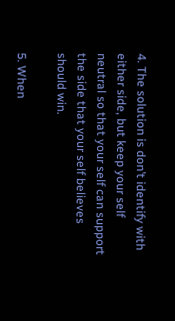4. The solution is don’t identify with either side, but keep your self neutral so that your self can support the side that your self believes should win.

5. When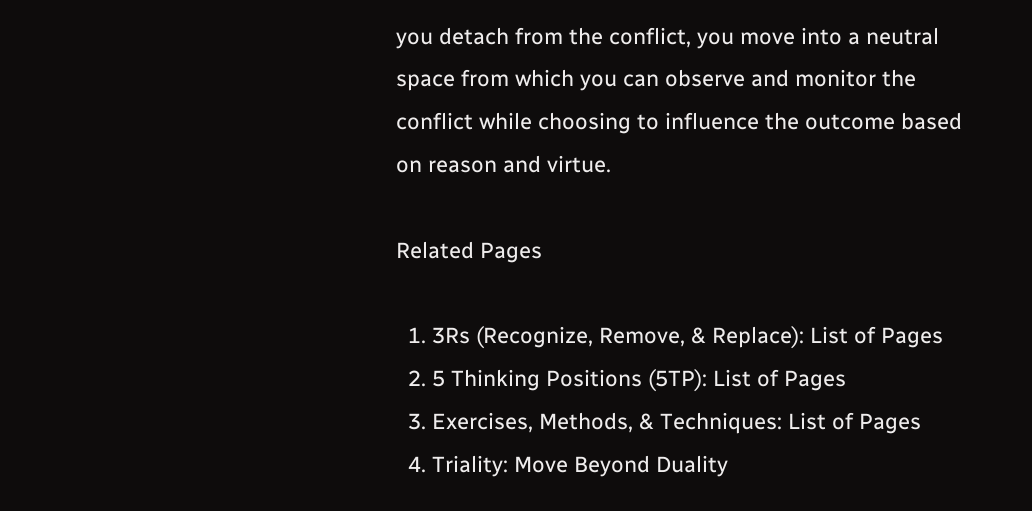you detach from the conflict, you move into a neutral space from which you can observe and monitor the conflict while choosing to influence the outcome based on reason and virtue.

Related Pages

  1. 3Rs (Recognize, Remove, & Replace): List of Pages
  2. 5 Thinking Positions (5TP): List of Pages
  3. Exercises, Methods, & Techniques: List of Pages
  4. Triality: Move Beyond Duality